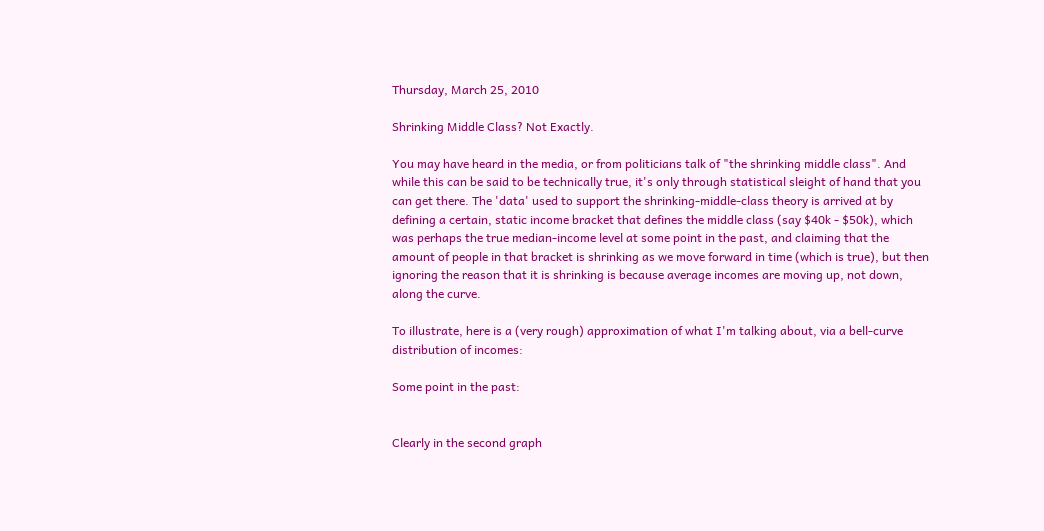Thursday, March 25, 2010

Shrinking Middle Class? Not Exactly.

You may have heard in the media, or from politicians talk of "the shrinking middle class". And while this can be said to be technically true, it's only through statistical sleight of hand that you can get there. The 'data' used to support the shrinking-middle-class theory is arrived at by defining a certain, static income bracket that defines the middle class (say $40k - $50k), which was perhaps the true median-income level at some point in the past, and claiming that the amount of people in that bracket is shrinking as we move forward in time (which is true), but then ignoring the reason that it is shrinking is because average incomes are moving up, not down, along the curve.

To illustrate, here is a (very rough) approximation of what I'm talking about, via a bell-curve distribution of incomes:

Some point in the past:


Clearly in the second graph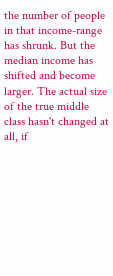the number of people in that income-range has shrunk. But the median income has shifted and become larger. The actual size of the true middle class hasn't changed at all, if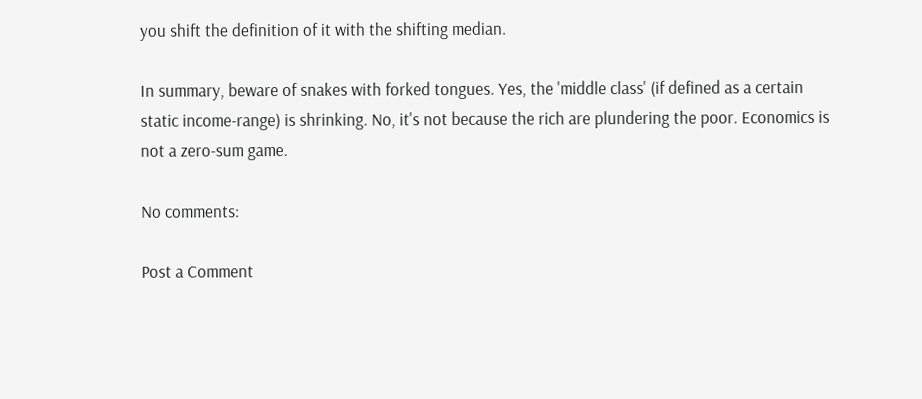you shift the definition of it with the shifting median.

In summary, beware of snakes with forked tongues. Yes, the 'middle class' (if defined as a certain static income-range) is shrinking. No, it's not because the rich are plundering the poor. Economics is not a zero-sum game.

No comments:

Post a Comment